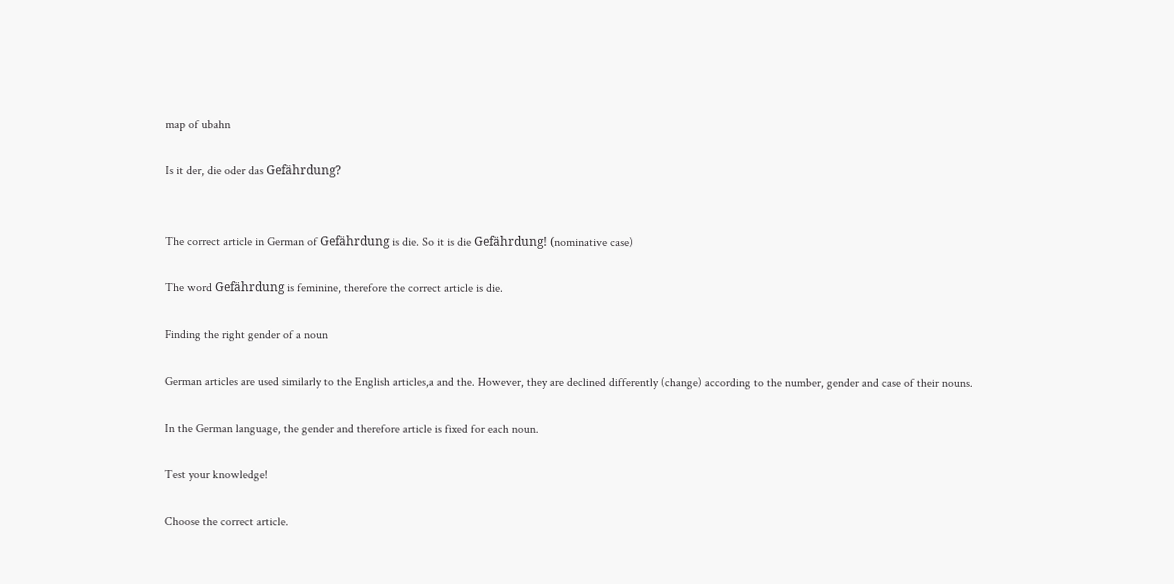map of ubahn

Is it der, die oder das Gefährdung?


The correct article in German of Gefährdung is die. So it is die Gefährdung! (nominative case)

The word Gefährdung is feminine, therefore the correct article is die.

Finding the right gender of a noun

German articles are used similarly to the English articles,a and the. However, they are declined differently (change) according to the number, gender and case of their nouns.

In the German language, the gender and therefore article is fixed for each noun.

Test your knowledge!

Choose the correct article.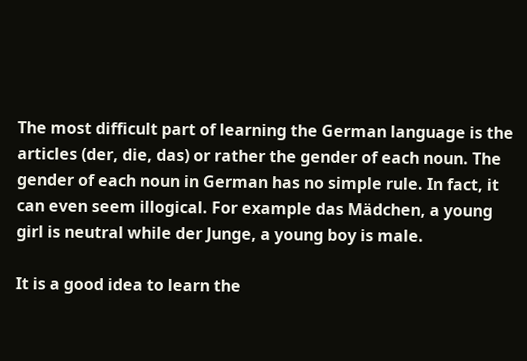The most difficult part of learning the German language is the articles (der, die, das) or rather the gender of each noun. The gender of each noun in German has no simple rule. In fact, it can even seem illogical. For example das Mädchen, a young girl is neutral while der Junge, a young boy is male.

It is a good idea to learn the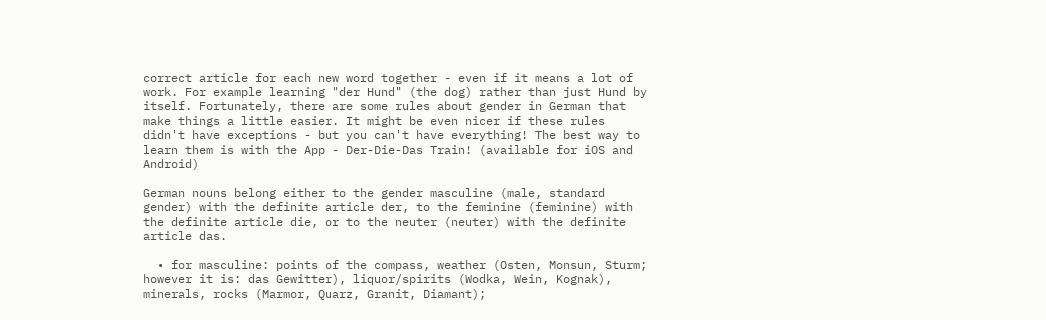correct article for each new word together - even if it means a lot of work. For example learning "der Hund" (the dog) rather than just Hund by itself. Fortunately, there are some rules about gender in German that make things a little easier. It might be even nicer if these rules didn't have exceptions - but you can't have everything! The best way to learn them is with the App - Der-Die-Das Train! (available for iOS and Android)

German nouns belong either to the gender masculine (male, standard gender) with the definite article der, to the feminine (feminine) with the definite article die, or to the neuter (neuter) with the definite article das.

  • for masculine: points of the compass, weather (Osten, Monsun, Sturm; however it is: das Gewitter), liquor/spirits (Wodka, Wein, Kognak), minerals, rocks (Marmor, Quarz, Granit, Diamant);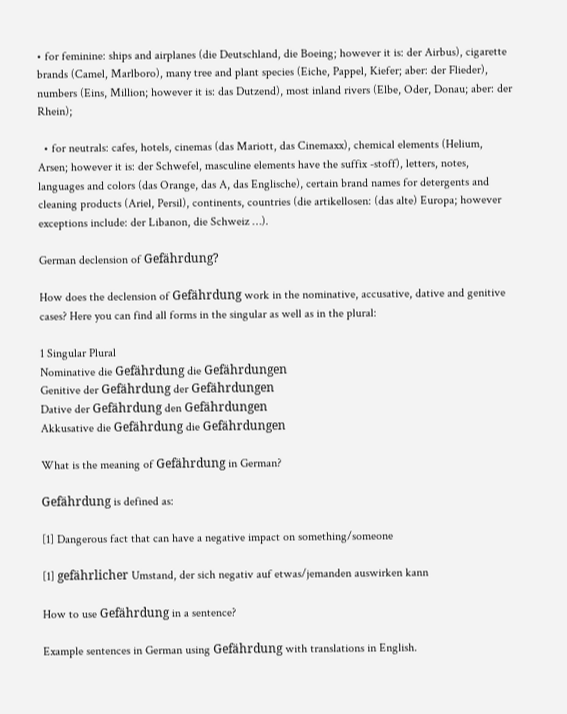• for feminine: ships and airplanes (die Deutschland, die Boeing; however it is: der Airbus), cigarette brands (Camel, Marlboro), many tree and plant species (Eiche, Pappel, Kiefer; aber: der Flieder), numbers (Eins, Million; however it is: das Dutzend), most inland rivers (Elbe, Oder, Donau; aber: der Rhein);

  • for neutrals: cafes, hotels, cinemas (das Mariott, das Cinemaxx), chemical elements (Helium, Arsen; however it is: der Schwefel, masculine elements have the suffix -stoff), letters, notes, languages and colors (das Orange, das A, das Englische), certain brand names for detergents and cleaning products (Ariel, Persil), continents, countries (die artikellosen: (das alte) Europa; however exceptions include: der Libanon, die Schweiz …).

German declension of Gefährdung?

How does the declension of Gefährdung work in the nominative, accusative, dative and genitive cases? Here you can find all forms in the singular as well as in the plural:

1 Singular Plural
Nominative die Gefährdung die Gefährdungen
Genitive der Gefährdung der Gefährdungen
Dative der Gefährdung den Gefährdungen
Akkusative die Gefährdung die Gefährdungen

What is the meaning of Gefährdung in German?

Gefährdung is defined as:

[1] Dangerous fact that can have a negative impact on something/someone

[1] gefährlicher Umstand, der sich negativ auf etwas/jemanden auswirken kann

How to use Gefährdung in a sentence?

Example sentences in German using Gefährdung with translations in English.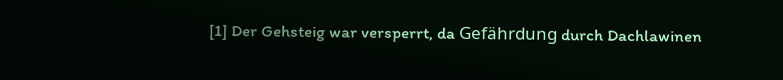[1] Der Gehsteig war versperrt, da Gefährdung durch Dachlawinen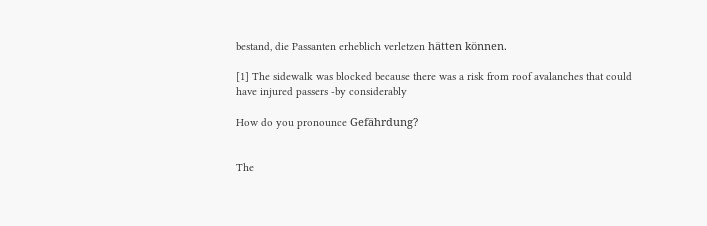bestand, die Passanten erheblich verletzen hätten können.

[1] The sidewalk was blocked because there was a risk from roof avalanches that could have injured passers -by considerably

How do you pronounce Gefährdung?


The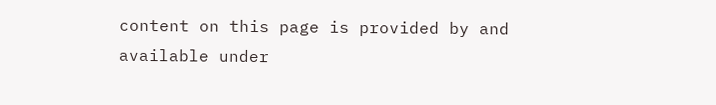content on this page is provided by and available under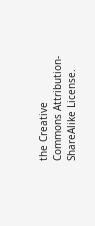the Creative Commons Attribution-ShareAlike License.